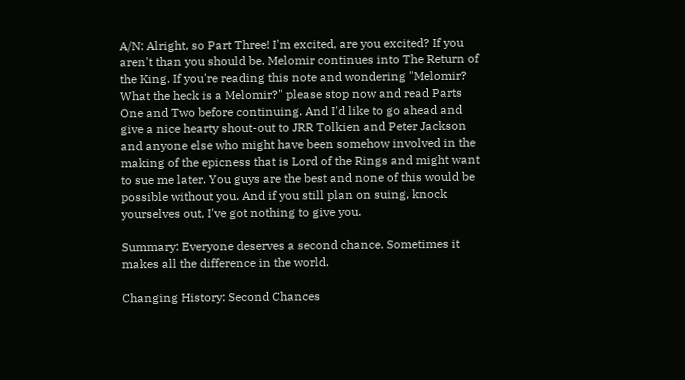A/N: Alright, so Part Three! I'm excited, are you excited? If you aren't than you should be. Melomir continues into The Return of the King. If you're reading this note and wondering "Melomir? What the heck is a Melomir?" please stop now and read Parts One and Two before continuing. And I'd like to go ahead and give a nice hearty shout-out to JRR Tolkien and Peter Jackson and anyone else who might have been somehow involved in the making of the epicness that is Lord of the Rings and might want to sue me later. You guys are the best and none of this would be possible without you. And if you still plan on suing, knock yourselves out, I've got nothing to give you.

Summary: Everyone deserves a second chance. Sometimes it makes all the difference in the world.

Changing History: Second Chances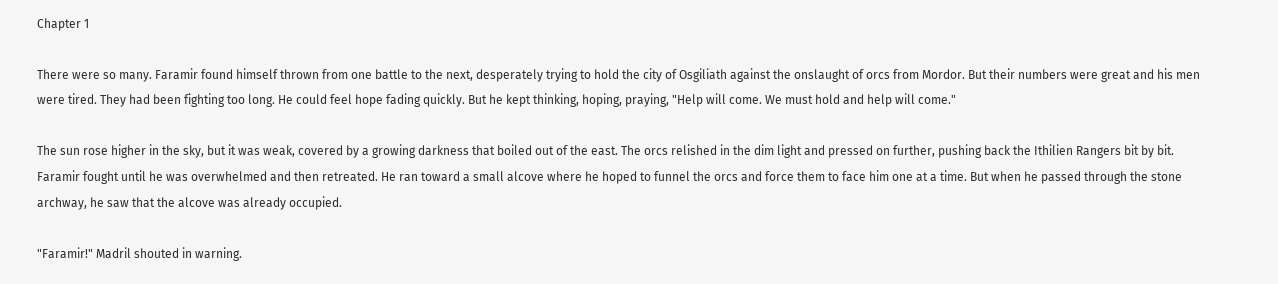Chapter 1

There were so many. Faramir found himself thrown from one battle to the next, desperately trying to hold the city of Osgiliath against the onslaught of orcs from Mordor. But their numbers were great and his men were tired. They had been fighting too long. He could feel hope fading quickly. But he kept thinking, hoping, praying, "Help will come. We must hold and help will come."

The sun rose higher in the sky, but it was weak, covered by a growing darkness that boiled out of the east. The orcs relished in the dim light and pressed on further, pushing back the Ithilien Rangers bit by bit. Faramir fought until he was overwhelmed and then retreated. He ran toward a small alcove where he hoped to funnel the orcs and force them to face him one at a time. But when he passed through the stone archway, he saw that the alcove was already occupied.

"Faramir!" Madril shouted in warning.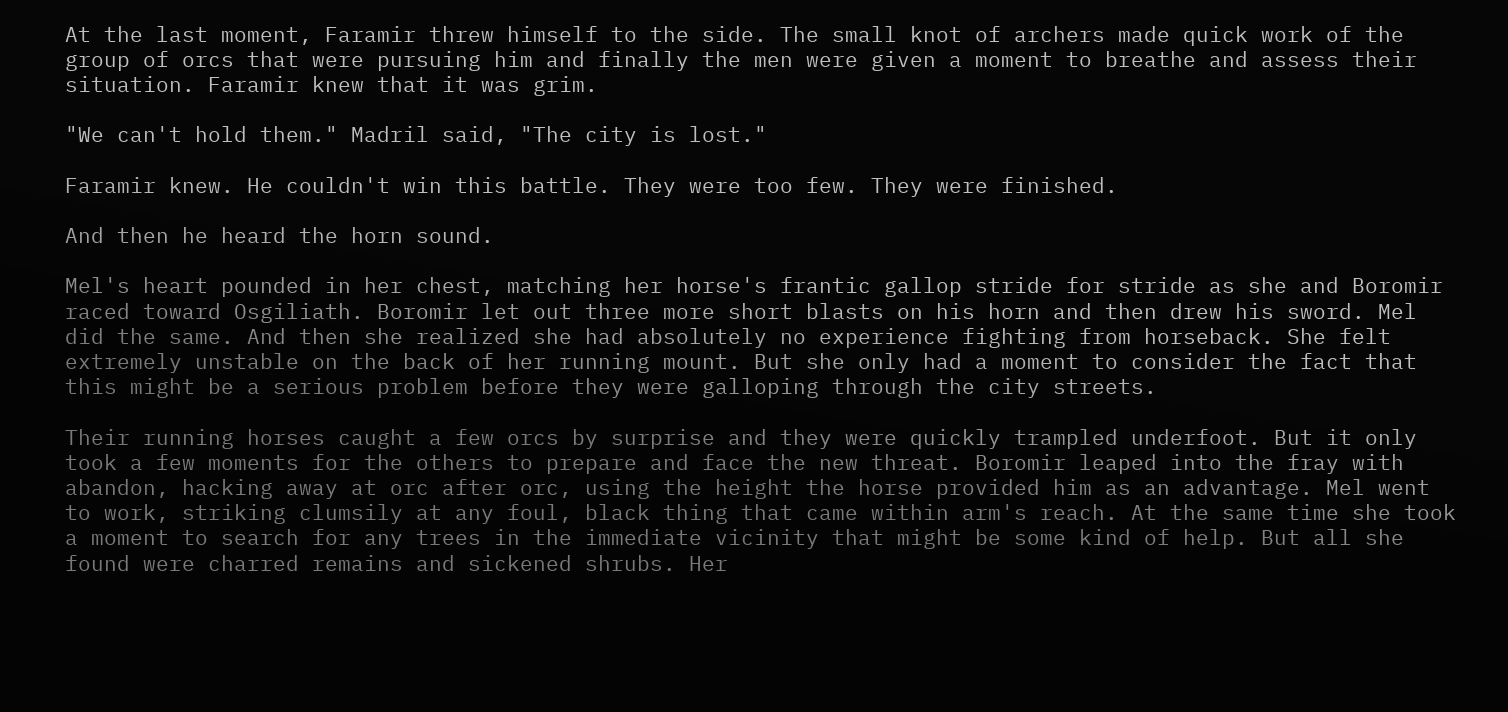At the last moment, Faramir threw himself to the side. The small knot of archers made quick work of the group of orcs that were pursuing him and finally the men were given a moment to breathe and assess their situation. Faramir knew that it was grim.

"We can't hold them." Madril said, "The city is lost."

Faramir knew. He couldn't win this battle. They were too few. They were finished.

And then he heard the horn sound.

Mel's heart pounded in her chest, matching her horse's frantic gallop stride for stride as she and Boromir raced toward Osgiliath. Boromir let out three more short blasts on his horn and then drew his sword. Mel did the same. And then she realized she had absolutely no experience fighting from horseback. She felt extremely unstable on the back of her running mount. But she only had a moment to consider the fact that this might be a serious problem before they were galloping through the city streets.

Their running horses caught a few orcs by surprise and they were quickly trampled underfoot. But it only took a few moments for the others to prepare and face the new threat. Boromir leaped into the fray with abandon, hacking away at orc after orc, using the height the horse provided him as an advantage. Mel went to work, striking clumsily at any foul, black thing that came within arm's reach. At the same time she took a moment to search for any trees in the immediate vicinity that might be some kind of help. But all she found were charred remains and sickened shrubs. Her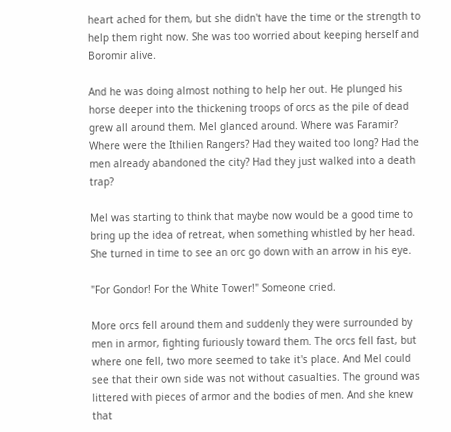heart ached for them, but she didn't have the time or the strength to help them right now. She was too worried about keeping herself and Boromir alive.

And he was doing almost nothing to help her out. He plunged his horse deeper into the thickening troops of orcs as the pile of dead grew all around them. Mel glanced around. Where was Faramir? Where were the Ithilien Rangers? Had they waited too long? Had the men already abandoned the city? Had they just walked into a death trap?

Mel was starting to think that maybe now would be a good time to bring up the idea of retreat, when something whistled by her head. She turned in time to see an orc go down with an arrow in his eye.

"For Gondor! For the White Tower!" Someone cried.

More orcs fell around them and suddenly they were surrounded by men in armor, fighting furiously toward them. The orcs fell fast, but where one fell, two more seemed to take it's place. And Mel could see that their own side was not without casualties. The ground was littered with pieces of armor and the bodies of men. And she knew that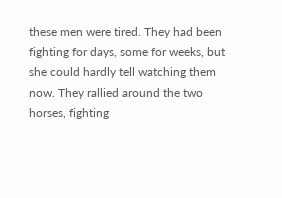these men were tired. They had been fighting for days, some for weeks, but she could hardly tell watching them now. They rallied around the two horses, fighting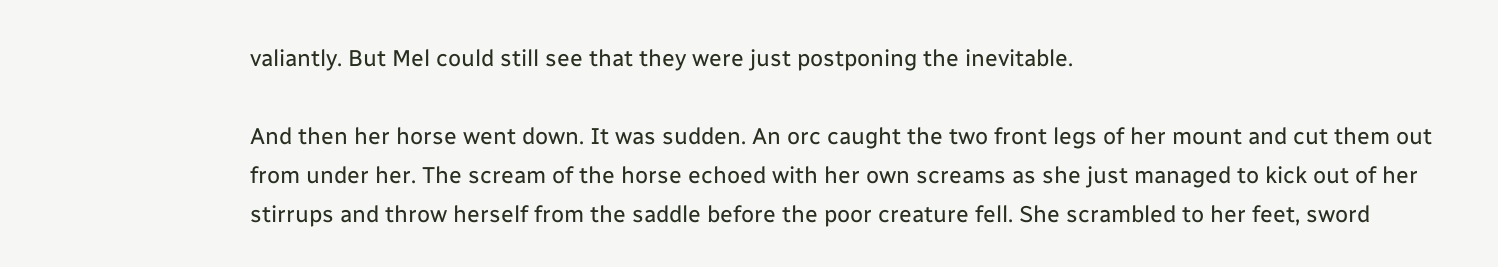valiantly. But Mel could still see that they were just postponing the inevitable.

And then her horse went down. It was sudden. An orc caught the two front legs of her mount and cut them out from under her. The scream of the horse echoed with her own screams as she just managed to kick out of her stirrups and throw herself from the saddle before the poor creature fell. She scrambled to her feet, sword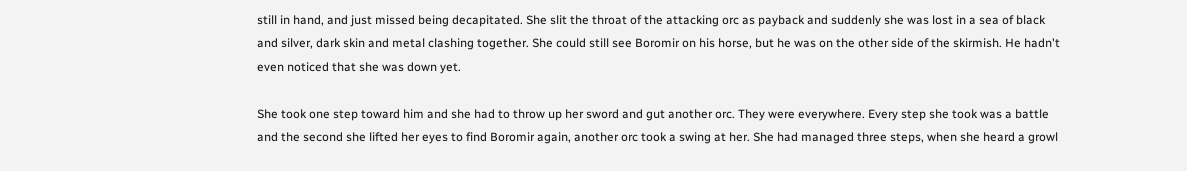still in hand, and just missed being decapitated. She slit the throat of the attacking orc as payback and suddenly she was lost in a sea of black and silver, dark skin and metal clashing together. She could still see Boromir on his horse, but he was on the other side of the skirmish. He hadn't even noticed that she was down yet.

She took one step toward him and she had to throw up her sword and gut another orc. They were everywhere. Every step she took was a battle and the second she lifted her eyes to find Boromir again, another orc took a swing at her. She had managed three steps, when she heard a growl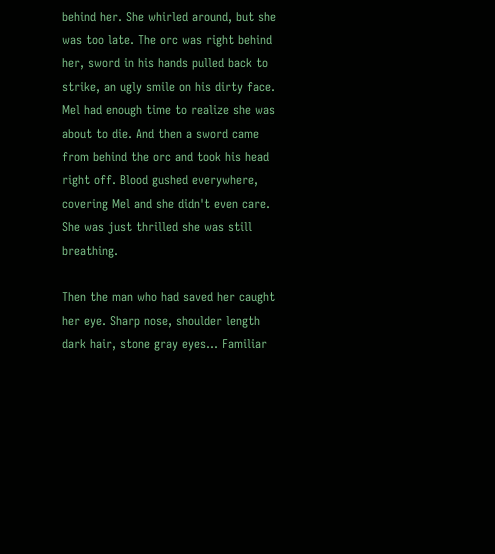behind her. She whirled around, but she was too late. The orc was right behind her, sword in his hands pulled back to strike, an ugly smile on his dirty face. Mel had enough time to realize she was about to die. And then a sword came from behind the orc and took his head right off. Blood gushed everywhere, covering Mel and she didn't even care. She was just thrilled she was still breathing.

Then the man who had saved her caught her eye. Sharp nose, shoulder length dark hair, stone gray eyes... Familiar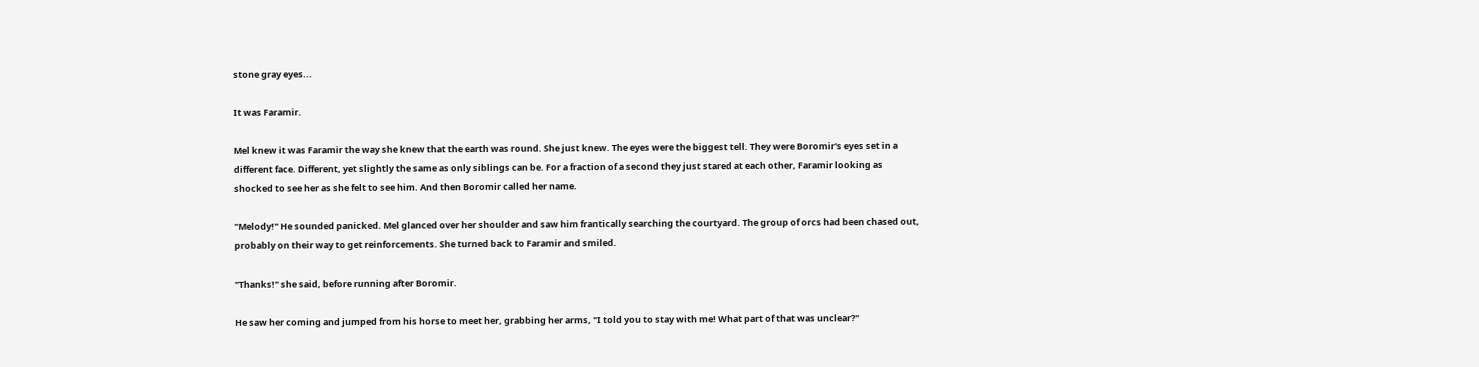stone gray eyes...

It was Faramir.

Mel knew it was Faramir the way she knew that the earth was round. She just knew. The eyes were the biggest tell. They were Boromir's eyes set in a different face. Different, yet slightly the same as only siblings can be. For a fraction of a second they just stared at each other, Faramir looking as shocked to see her as she felt to see him. And then Boromir called her name.

"Melody!" He sounded panicked. Mel glanced over her shoulder and saw him frantically searching the courtyard. The group of orcs had been chased out, probably on their way to get reinforcements. She turned back to Faramir and smiled.

"Thanks!" she said, before running after Boromir.

He saw her coming and jumped from his horse to meet her, grabbing her arms, "I told you to stay with me! What part of that was unclear?"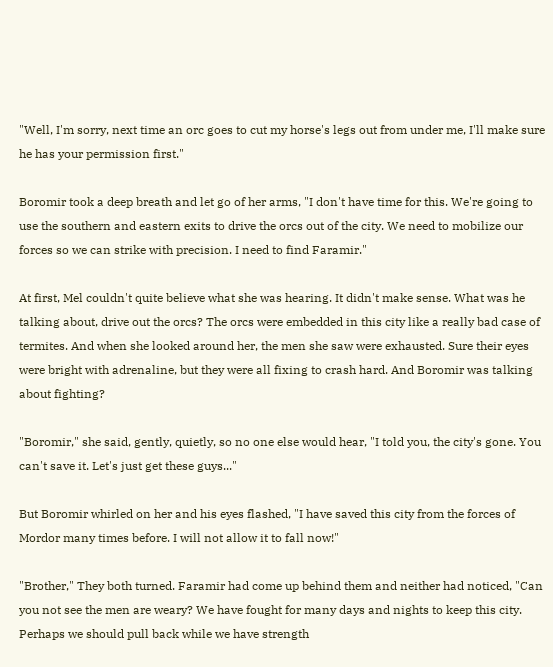"Well, I'm sorry, next time an orc goes to cut my horse's legs out from under me, I'll make sure he has your permission first."

Boromir took a deep breath and let go of her arms, "I don't have time for this. We're going to use the southern and eastern exits to drive the orcs out of the city. We need to mobilize our forces so we can strike with precision. I need to find Faramir."

At first, Mel couldn't quite believe what she was hearing. It didn't make sense. What was he talking about, drive out the orcs? The orcs were embedded in this city like a really bad case of termites. And when she looked around her, the men she saw were exhausted. Sure their eyes were bright with adrenaline, but they were all fixing to crash hard. And Boromir was talking about fighting?

"Boromir," she said, gently, quietly, so no one else would hear, "I told you, the city's gone. You can't save it. Let's just get these guys..."

But Boromir whirled on her and his eyes flashed, "I have saved this city from the forces of Mordor many times before. I will not allow it to fall now!"

"Brother," They both turned. Faramir had come up behind them and neither had noticed, "Can you not see the men are weary? We have fought for many days and nights to keep this city. Perhaps we should pull back while we have strength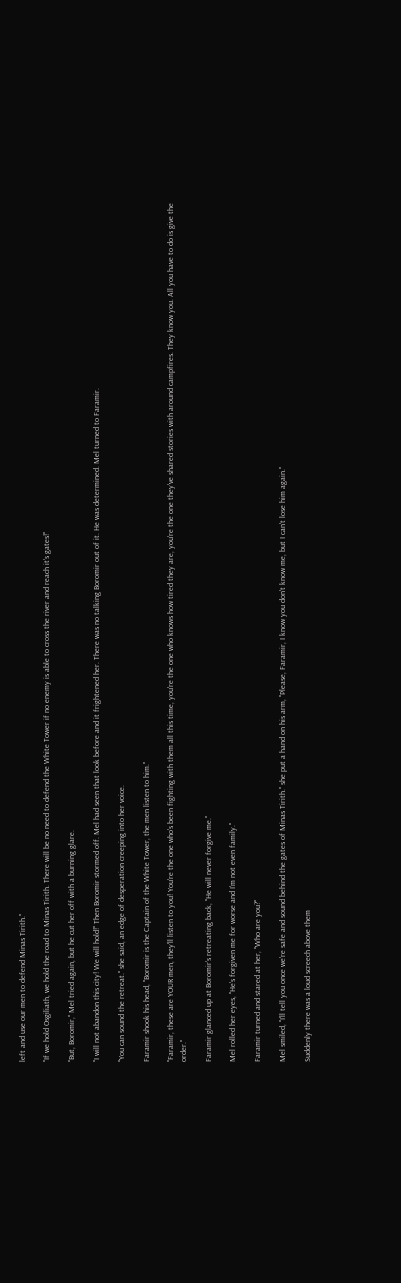left and use our men to defend Minas Tirith."

"If we hold Osgiliath, we hold the road to Minas Tirith. There will be no need to defend the White Tower if no enemy is able to cross the river and reach it's gates!"

"But, Boromir," Mel tried again, but he cut her off with a burning glare.

"I will not abandon this city! We will hold!" Then Boromir stormed off. Mel had seen that look before and it frightened her. There was no talking Boromir out of it. He was determined. Mel turned to Faramir.

"You can sound the retreat." she said, an edge of desperation creeping into her voice.

Faramir shook his head, "Boromir is the Captain of the White Tower, the men listen to him."

"Faramir, these are YOUR men, they'll listen to you! You're the one who's been fighting with them all this time, you're the one who knows how tired they are, you're the one they've shared stories with around campfires. They know you. All you have to do is give the order."

Faramir glanced up at Boromir's retreating back, "He will never forgive me."

Mel rolled her eyes, "He's forgiven me for worse and I'm not even family."

Faramir turned and stared at her, "Who are you?"

Mel smiled, "I'll tell you once we're safe and sound behind the gates of Minas Tirith." she put a hand on his arm, "Please, Faramir, I know you don't know me, but I can't lose him again."

Suddenly there was a loud screech above them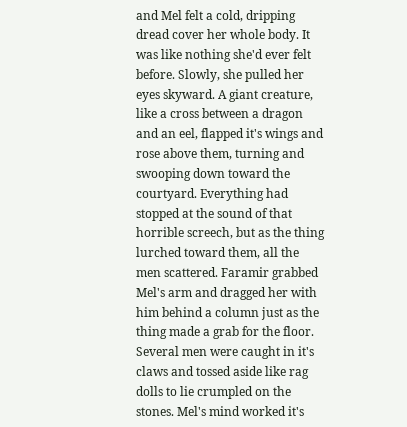and Mel felt a cold, dripping dread cover her whole body. It was like nothing she'd ever felt before. Slowly, she pulled her eyes skyward. A giant creature, like a cross between a dragon and an eel, flapped it's wings and rose above them, turning and swooping down toward the courtyard. Everything had stopped at the sound of that horrible screech, but as the thing lurched toward them, all the men scattered. Faramir grabbed Mel's arm and dragged her with him behind a column just as the thing made a grab for the floor. Several men were caught in it's claws and tossed aside like rag dolls to lie crumpled on the stones. Mel's mind worked it's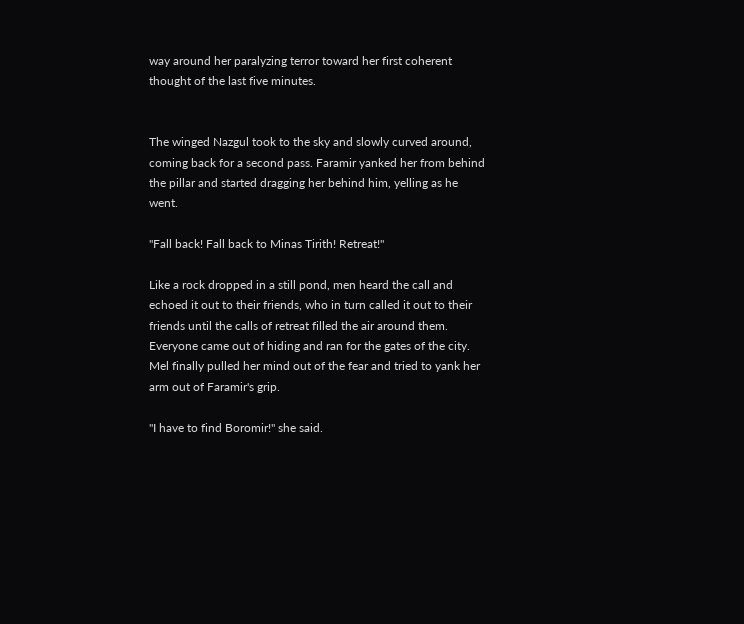way around her paralyzing terror toward her first coherent thought of the last five minutes.


The winged Nazgul took to the sky and slowly curved around, coming back for a second pass. Faramir yanked her from behind the pillar and started dragging her behind him, yelling as he went.

"Fall back! Fall back to Minas Tirith! Retreat!"

Like a rock dropped in a still pond, men heard the call and echoed it out to their friends, who in turn called it out to their friends until the calls of retreat filled the air around them. Everyone came out of hiding and ran for the gates of the city. Mel finally pulled her mind out of the fear and tried to yank her arm out of Faramir's grip.

"I have to find Boromir!" she said.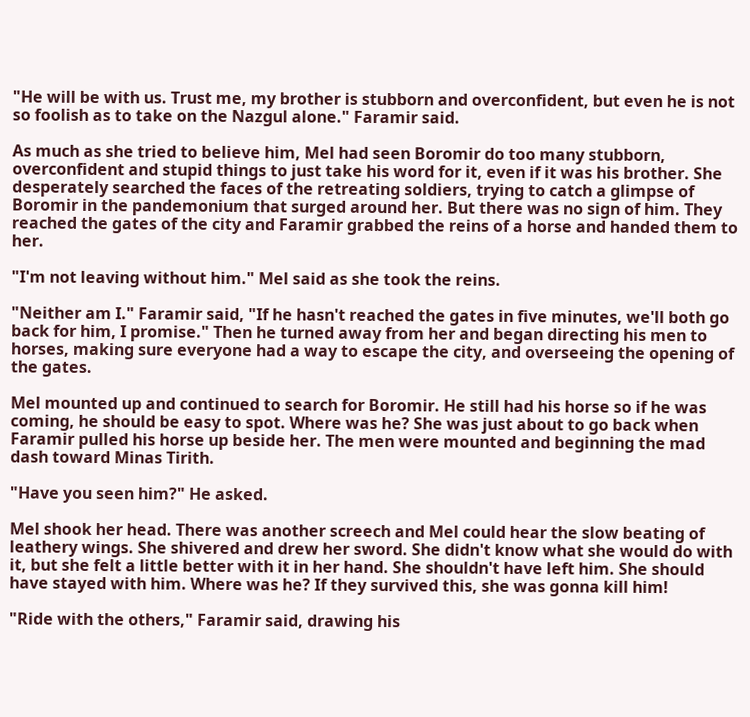"He will be with us. Trust me, my brother is stubborn and overconfident, but even he is not so foolish as to take on the Nazgul alone." Faramir said.

As much as she tried to believe him, Mel had seen Boromir do too many stubborn, overconfident and stupid things to just take his word for it, even if it was his brother. She desperately searched the faces of the retreating soldiers, trying to catch a glimpse of Boromir in the pandemonium that surged around her. But there was no sign of him. They reached the gates of the city and Faramir grabbed the reins of a horse and handed them to her.

"I'm not leaving without him." Mel said as she took the reins.

"Neither am I." Faramir said, "If he hasn't reached the gates in five minutes, we'll both go back for him, I promise." Then he turned away from her and began directing his men to horses, making sure everyone had a way to escape the city, and overseeing the opening of the gates.

Mel mounted up and continued to search for Boromir. He still had his horse so if he was coming, he should be easy to spot. Where was he? She was just about to go back when Faramir pulled his horse up beside her. The men were mounted and beginning the mad dash toward Minas Tirith.

"Have you seen him?" He asked.

Mel shook her head. There was another screech and Mel could hear the slow beating of leathery wings. She shivered and drew her sword. She didn't know what she would do with it, but she felt a little better with it in her hand. She shouldn't have left him. She should have stayed with him. Where was he? If they survived this, she was gonna kill him!

"Ride with the others," Faramir said, drawing his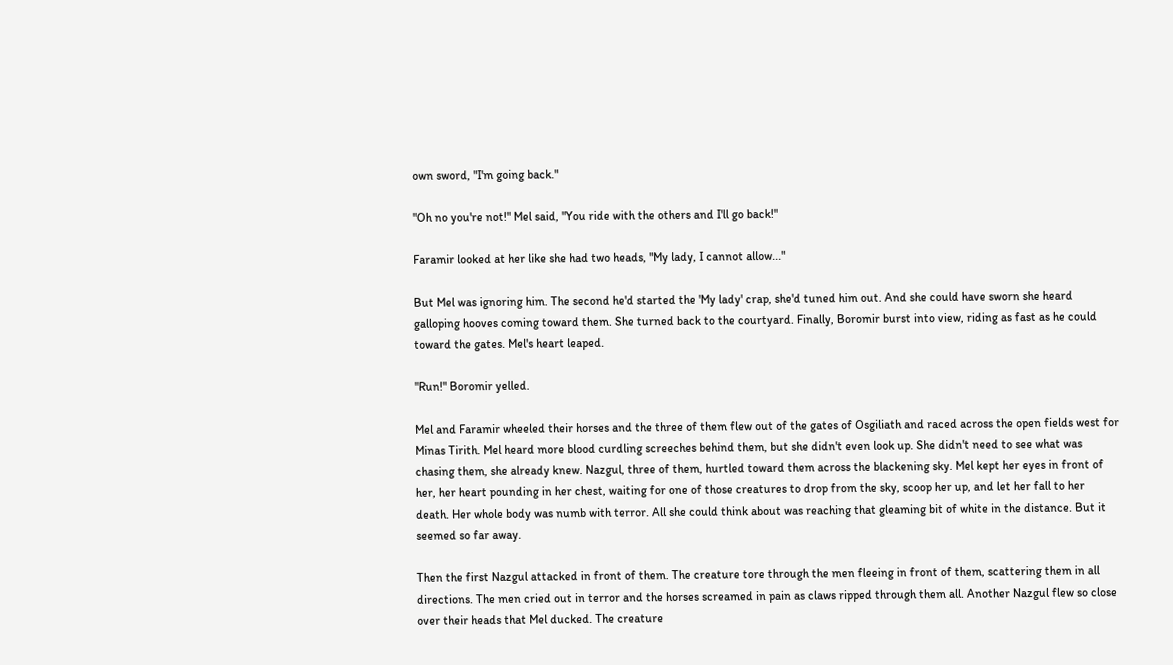own sword, "I'm going back."

"Oh no you're not!" Mel said, "You ride with the others and I'll go back!"

Faramir looked at her like she had two heads, "My lady, I cannot allow..."

But Mel was ignoring him. The second he'd started the 'My lady' crap, she'd tuned him out. And she could have sworn she heard galloping hooves coming toward them. She turned back to the courtyard. Finally, Boromir burst into view, riding as fast as he could toward the gates. Mel's heart leaped.

"Run!" Boromir yelled.

Mel and Faramir wheeled their horses and the three of them flew out of the gates of Osgiliath and raced across the open fields west for Minas Tirith. Mel heard more blood curdling screeches behind them, but she didn't even look up. She didn't need to see what was chasing them, she already knew. Nazgul, three of them, hurtled toward them across the blackening sky. Mel kept her eyes in front of her, her heart pounding in her chest, waiting for one of those creatures to drop from the sky, scoop her up, and let her fall to her death. Her whole body was numb with terror. All she could think about was reaching that gleaming bit of white in the distance. But it seemed so far away.

Then the first Nazgul attacked in front of them. The creature tore through the men fleeing in front of them, scattering them in all directions. The men cried out in terror and the horses screamed in pain as claws ripped through them all. Another Nazgul flew so close over their heads that Mel ducked. The creature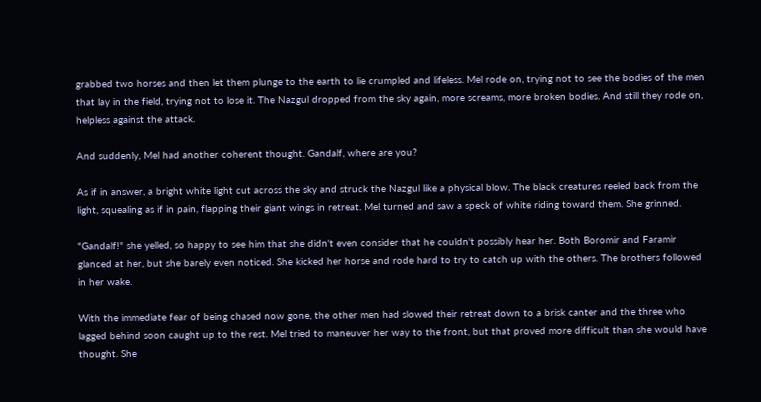grabbed two horses and then let them plunge to the earth to lie crumpled and lifeless. Mel rode on, trying not to see the bodies of the men that lay in the field, trying not to lose it. The Nazgul dropped from the sky again, more screams, more broken bodies. And still they rode on, helpless against the attack.

And suddenly, Mel had another coherent thought. Gandalf, where are you?

As if in answer, a bright white light cut across the sky and struck the Nazgul like a physical blow. The black creatures reeled back from the light, squealing as if in pain, flapping their giant wings in retreat. Mel turned and saw a speck of white riding toward them. She grinned.

"Gandalf!" she yelled, so happy to see him that she didn't even consider that he couldn't possibly hear her. Both Boromir and Faramir glanced at her, but she barely even noticed. She kicked her horse and rode hard to try to catch up with the others. The brothers followed in her wake.

With the immediate fear of being chased now gone, the other men had slowed their retreat down to a brisk canter and the three who lagged behind soon caught up to the rest. Mel tried to maneuver her way to the front, but that proved more difficult than she would have thought. She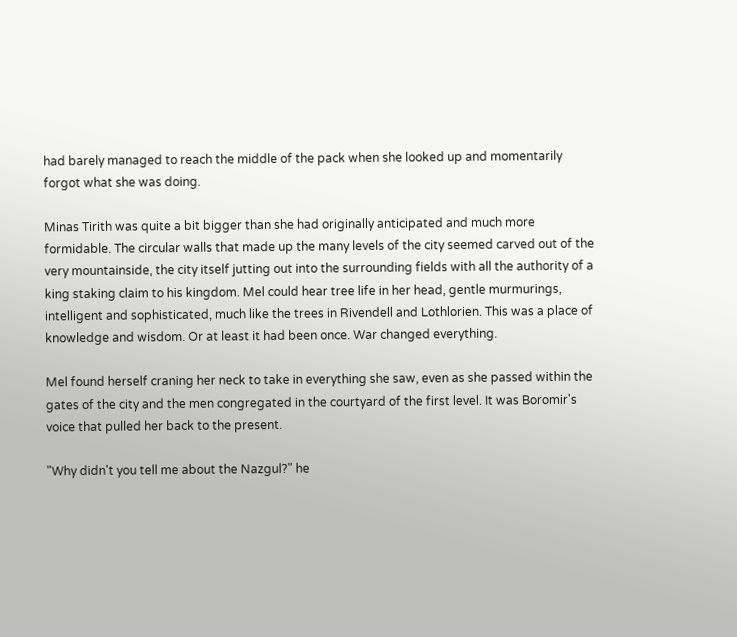had barely managed to reach the middle of the pack when she looked up and momentarily forgot what she was doing.

Minas Tirith was quite a bit bigger than she had originally anticipated and much more formidable. The circular walls that made up the many levels of the city seemed carved out of the very mountainside, the city itself jutting out into the surrounding fields with all the authority of a king staking claim to his kingdom. Mel could hear tree life in her head, gentle murmurings, intelligent and sophisticated, much like the trees in Rivendell and Lothlorien. This was a place of knowledge and wisdom. Or at least it had been once. War changed everything.

Mel found herself craning her neck to take in everything she saw, even as she passed within the gates of the city and the men congregated in the courtyard of the first level. It was Boromir's voice that pulled her back to the present.

"Why didn't you tell me about the Nazgul?" he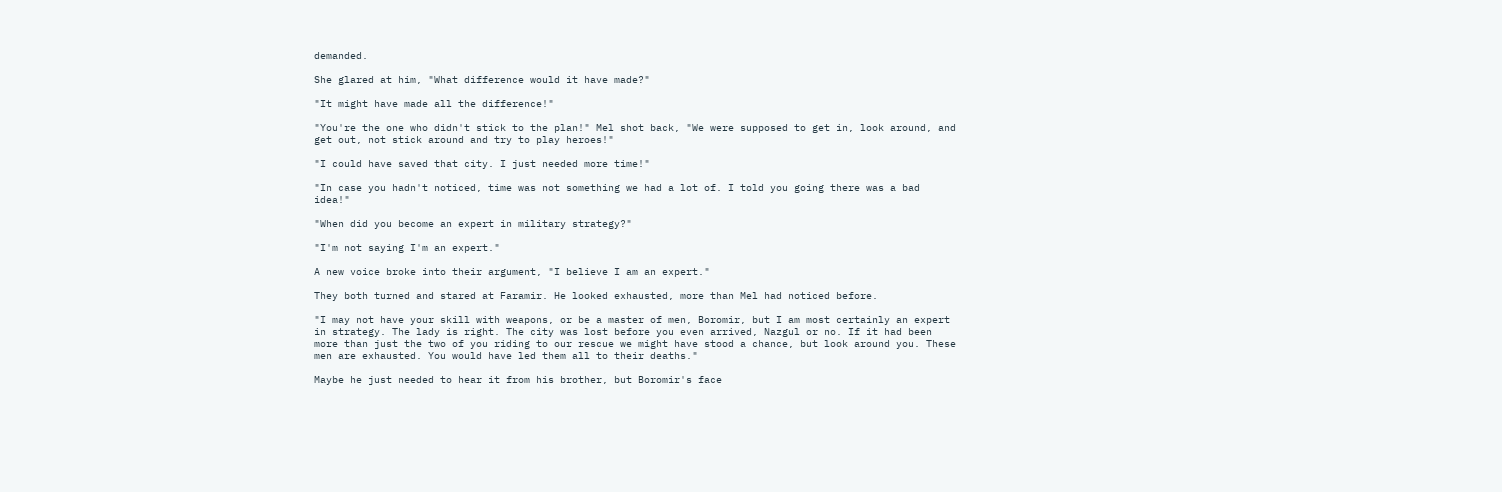demanded.

She glared at him, "What difference would it have made?"

"It might have made all the difference!"

"You're the one who didn't stick to the plan!" Mel shot back, "We were supposed to get in, look around, and get out, not stick around and try to play heroes!"

"I could have saved that city. I just needed more time!"

"In case you hadn't noticed, time was not something we had a lot of. I told you going there was a bad idea!"

"When did you become an expert in military strategy?"

"I'm not saying I'm an expert."

A new voice broke into their argument, "I believe I am an expert."

They both turned and stared at Faramir. He looked exhausted, more than Mel had noticed before.

"I may not have your skill with weapons, or be a master of men, Boromir, but I am most certainly an expert in strategy. The lady is right. The city was lost before you even arrived, Nazgul or no. If it had been more than just the two of you riding to our rescue we might have stood a chance, but look around you. These men are exhausted. You would have led them all to their deaths."

Maybe he just needed to hear it from his brother, but Boromir's face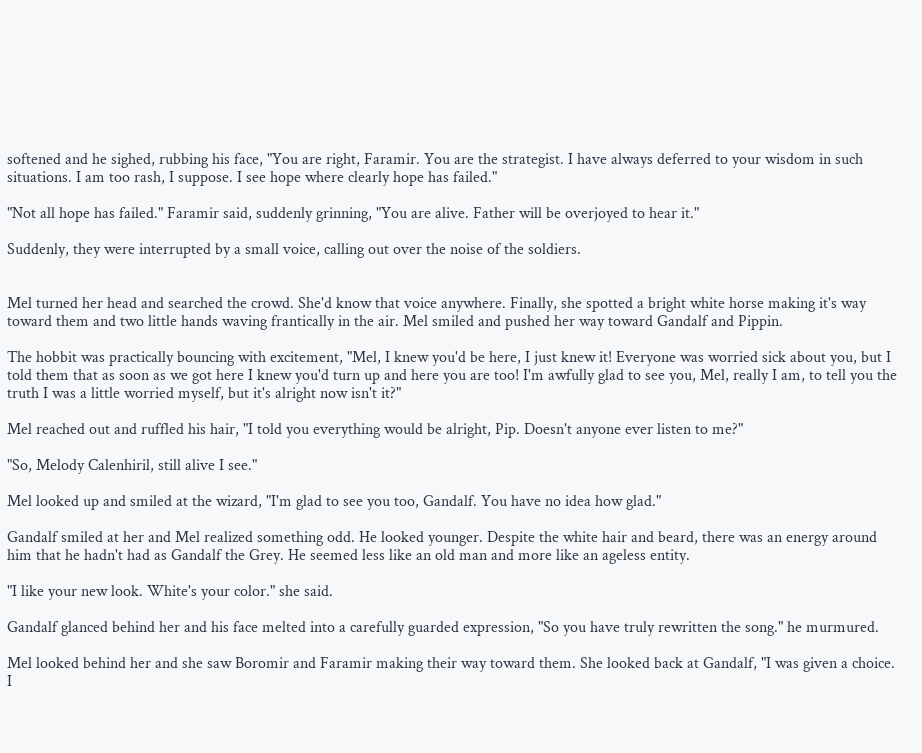softened and he sighed, rubbing his face, "You are right, Faramir. You are the strategist. I have always deferred to your wisdom in such situations. I am too rash, I suppose. I see hope where clearly hope has failed."

"Not all hope has failed." Faramir said, suddenly grinning, "You are alive. Father will be overjoyed to hear it."

Suddenly, they were interrupted by a small voice, calling out over the noise of the soldiers.


Mel turned her head and searched the crowd. She'd know that voice anywhere. Finally, she spotted a bright white horse making it's way toward them and two little hands waving frantically in the air. Mel smiled and pushed her way toward Gandalf and Pippin.

The hobbit was practically bouncing with excitement, "Mel, I knew you'd be here, I just knew it! Everyone was worried sick about you, but I told them that as soon as we got here I knew you'd turn up and here you are too! I'm awfully glad to see you, Mel, really I am, to tell you the truth I was a little worried myself, but it's alright now isn't it?"

Mel reached out and ruffled his hair, "I told you everything would be alright, Pip. Doesn't anyone ever listen to me?"

"So, Melody Calenhiril, still alive I see."

Mel looked up and smiled at the wizard, "I'm glad to see you too, Gandalf. You have no idea how glad."

Gandalf smiled at her and Mel realized something odd. He looked younger. Despite the white hair and beard, there was an energy around him that he hadn't had as Gandalf the Grey. He seemed less like an old man and more like an ageless entity.

"I like your new look. White's your color." she said.

Gandalf glanced behind her and his face melted into a carefully guarded expression, "So you have truly rewritten the song." he murmured.

Mel looked behind her and she saw Boromir and Faramir making their way toward them. She looked back at Gandalf, "I was given a choice. I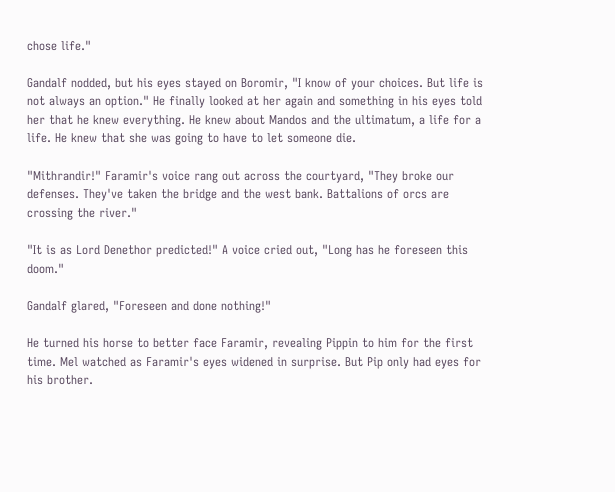chose life."

Gandalf nodded, but his eyes stayed on Boromir, "I know of your choices. But life is not always an option." He finally looked at her again and something in his eyes told her that he knew everything. He knew about Mandos and the ultimatum, a life for a life. He knew that she was going to have to let someone die.

"Mithrandir!" Faramir's voice rang out across the courtyard, "They broke our defenses. They've taken the bridge and the west bank. Battalions of orcs are crossing the river."

"It is as Lord Denethor predicted!" A voice cried out, "Long has he foreseen this doom."

Gandalf glared, "Foreseen and done nothing!"

He turned his horse to better face Faramir, revealing Pippin to him for the first time. Mel watched as Faramir's eyes widened in surprise. But Pip only had eyes for his brother.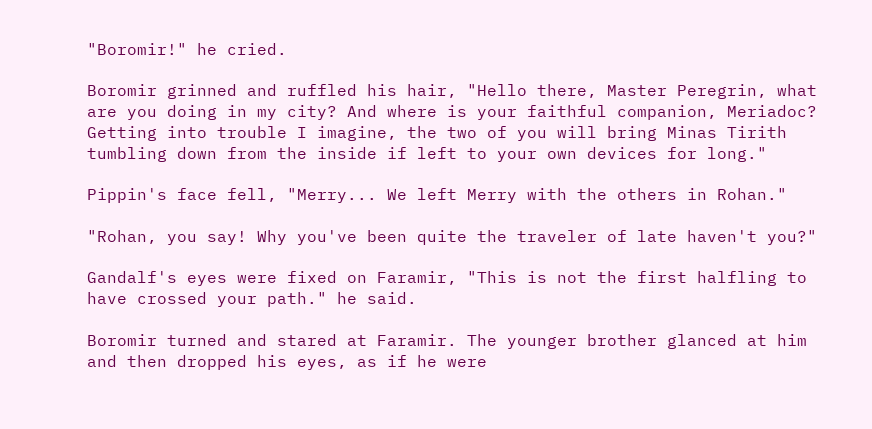"Boromir!" he cried.

Boromir grinned and ruffled his hair, "Hello there, Master Peregrin, what are you doing in my city? And where is your faithful companion, Meriadoc? Getting into trouble I imagine, the two of you will bring Minas Tirith tumbling down from the inside if left to your own devices for long."

Pippin's face fell, "Merry... We left Merry with the others in Rohan."

"Rohan, you say! Why you've been quite the traveler of late haven't you?"

Gandalf's eyes were fixed on Faramir, "This is not the first halfling to have crossed your path." he said.

Boromir turned and stared at Faramir. The younger brother glanced at him and then dropped his eyes, as if he were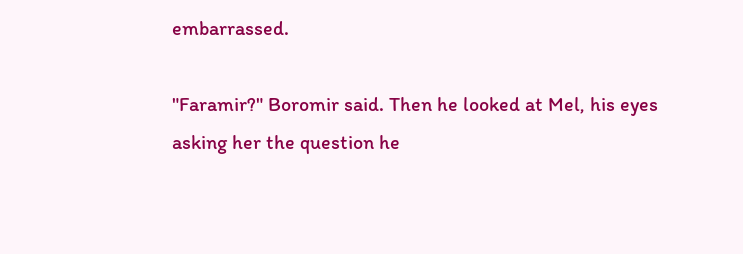embarrassed.

"Faramir?" Boromir said. Then he looked at Mel, his eyes asking her the question he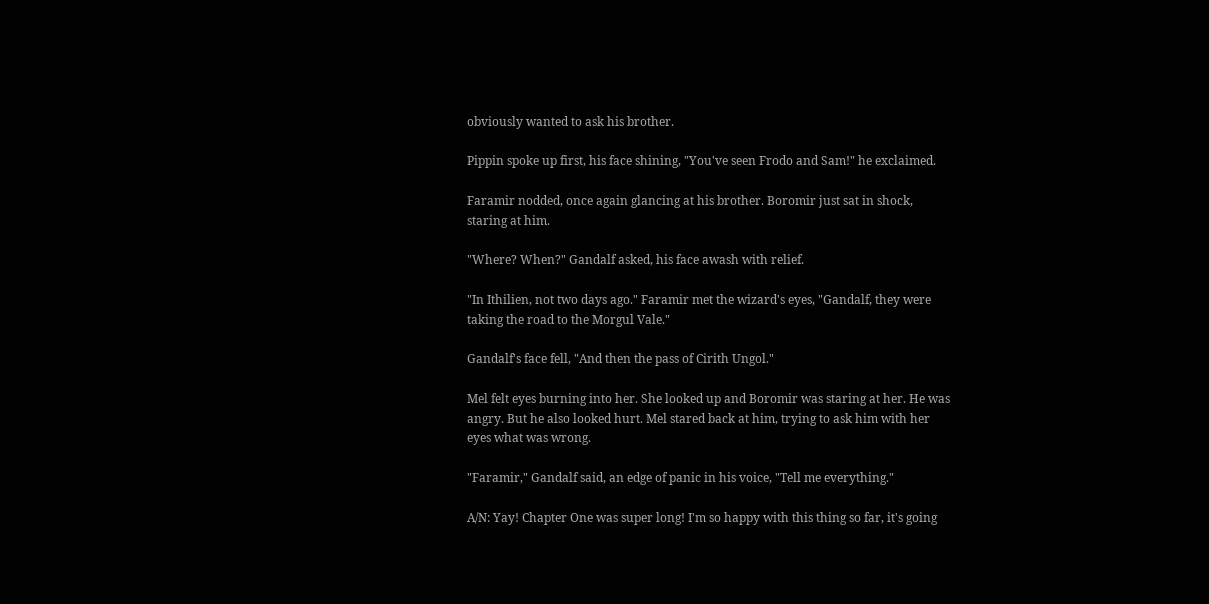obviously wanted to ask his brother.

Pippin spoke up first, his face shining, "You've seen Frodo and Sam!" he exclaimed.

Faramir nodded, once again glancing at his brother. Boromir just sat in shock, staring at him.

"Where? When?" Gandalf asked, his face awash with relief.

"In Ithilien, not two days ago." Faramir met the wizard's eyes, "Gandalf, they were taking the road to the Morgul Vale."

Gandalf's face fell, "And then the pass of Cirith Ungol."

Mel felt eyes burning into her. She looked up and Boromir was staring at her. He was angry. But he also looked hurt. Mel stared back at him, trying to ask him with her eyes what was wrong.

"Faramir," Gandalf said, an edge of panic in his voice, "Tell me everything."

A/N: Yay! Chapter One was super long! I'm so happy with this thing so far, it's going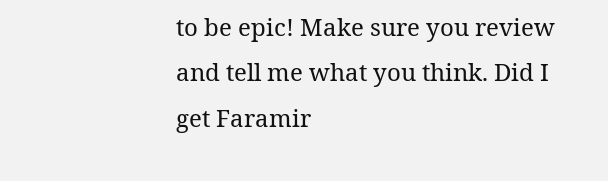to be epic! Make sure you review and tell me what you think. Did I get Faramir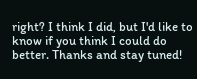right? I think I did, but I'd like to know if you think I could do better. Thanks and stay tuned!